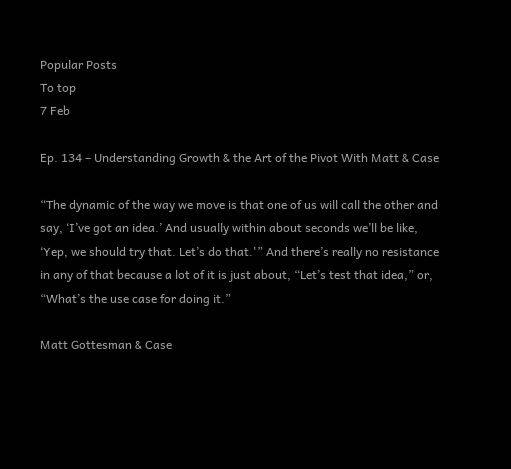Popular Posts
To top
7 Feb

Ep. 134 – Understanding Growth & the Art of the Pivot With Matt & Case

“The dynamic of the way we move is that one of us will call the other and say, ‘I’ve got an idea.’ And usually within about seconds we’ll be like, ‘Yep, we should try that. Let’s do that.'” And there’s really no resistance in any of that because a lot of it is just about, “Let’s test that idea,” or, “What’s the use case for doing it.”

Matt Gottesman & Case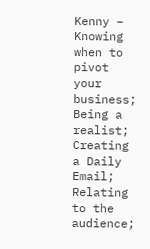Kenny – Knowing when to pivot your business; Being a realist; Creating a Daily Email; Relating to the audience;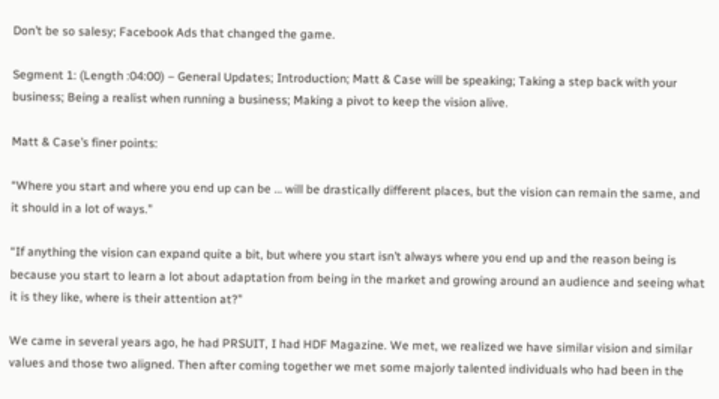Don’t be so salesy; Facebook Ads that changed the game.

Segment 1: (Length :04:00) – General Updates; Introduction; Matt & Case will be speaking; Taking a step back with your business; Being a realist when running a business; Making a pivot to keep the vision alive.

Matt & Case’s finer points:

“Where you start and where you end up can be … will be drastically different places, but the vision can remain the same, and it should in a lot of ways.”

“If anything the vision can expand quite a bit, but where you start isn’t always where you end up and the reason being is because you start to learn a lot about adaptation from being in the market and growing around an audience and seeing what it is they like, where is their attention at?”

We came in several years ago, he had PRSUIT, I had HDF Magazine. We met, we realized we have similar vision and similar values and those two aligned. Then after coming together we met some majorly talented individuals who had been in the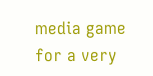media game for a very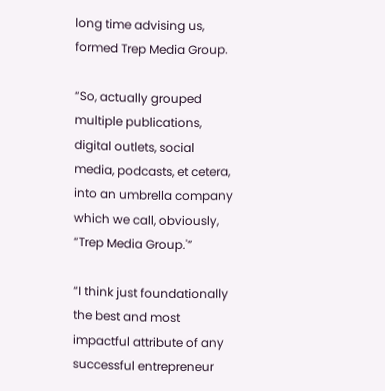long time advising us, formed Trep Media Group.

“So, actually grouped multiple publications, digital outlets, social media, podcasts, et cetera, into an umbrella company which we call, obviously, “Trep Media Group.'”

“I think just foundationally the best and most impactful attribute of any successful entrepreneur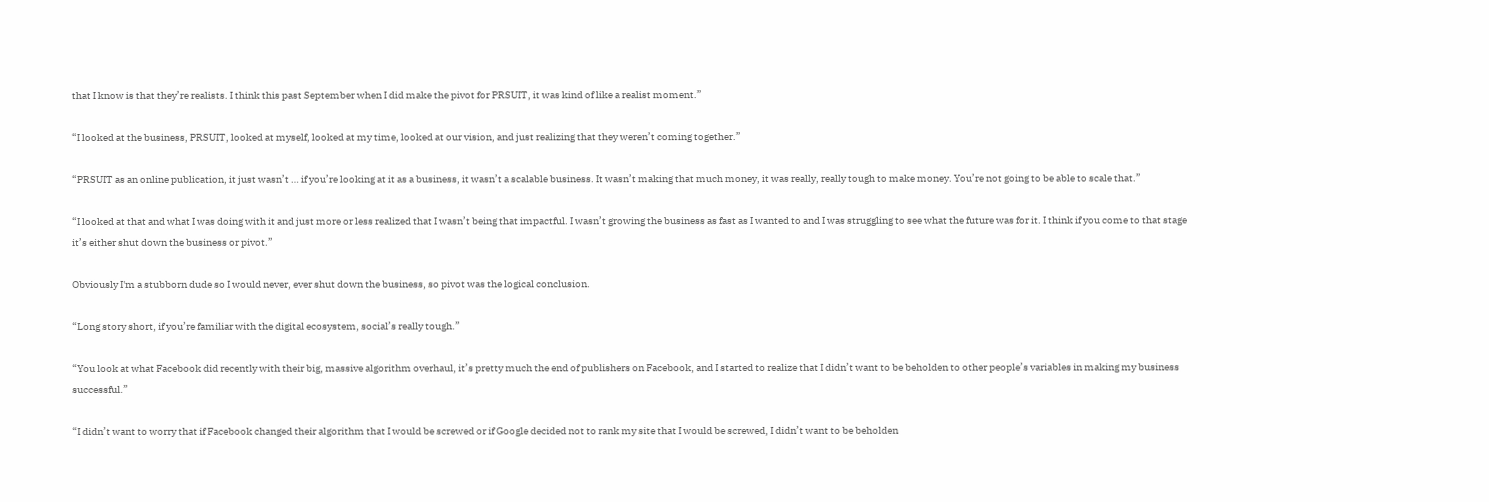that I know is that they’re realists. I think this past September when I did make the pivot for PRSUIT, it was kind of like a realist moment.”

“I looked at the business, PRSUIT, looked at myself, looked at my time, looked at our vision, and just realizing that they weren’t coming together.”

“PRSUIT as an online publication, it just wasn’t … if you’re looking at it as a business, it wasn’t a scalable business. It wasn’t making that much money, it was really, really tough to make money. You’re not going to be able to scale that.”

“I looked at that and what I was doing with it and just more or less realized that I wasn’t being that impactful. I wasn’t growing the business as fast as I wanted to and I was struggling to see what the future was for it. I think if you come to that stage it’s either shut down the business or pivot.”

Obviously I'm a stubborn dude so I would never, ever shut down the business, so pivot was the logical conclusion.

“Long story short, if you’re familiar with the digital ecosystem, social’s really tough.”

“You look at what Facebook did recently with their big, massive algorithm overhaul, it’s pretty much the end of publishers on Facebook, and I started to realize that I didn’t want to be beholden to other people’s variables in making my business successful.”

“I didn’t want to worry that if Facebook changed their algorithm that I would be screwed or if Google decided not to rank my site that I would be screwed, I didn’t want to be beholden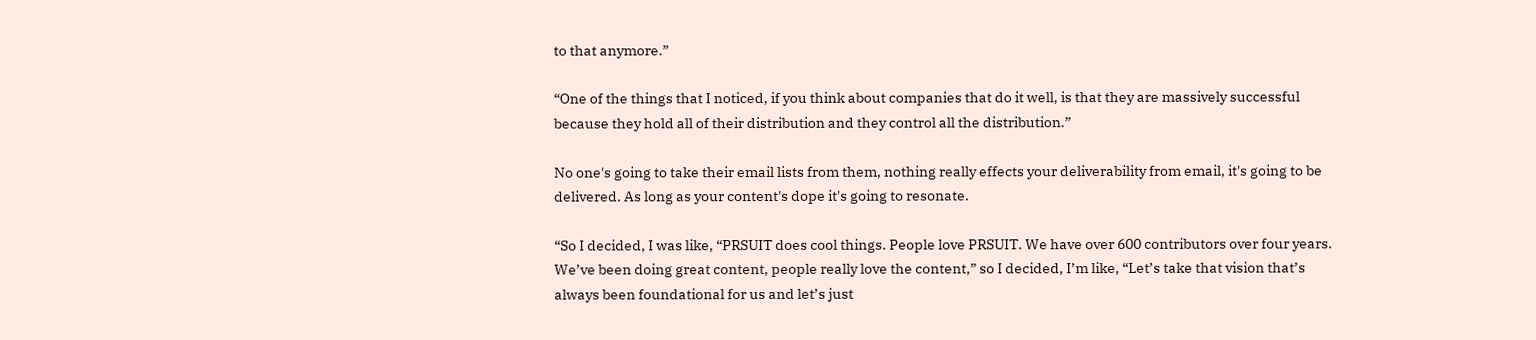to that anymore.”

“One of the things that I noticed, if you think about companies that do it well, is that they are massively successful because they hold all of their distribution and they control all the distribution.”

No one's going to take their email lists from them, nothing really effects your deliverability from email, it's going to be delivered. As long as your content's dope it's going to resonate.

“So I decided, I was like, “PRSUIT does cool things. People love PRSUIT. We have over 600 contributors over four years. We’ve been doing great content, people really love the content,” so I decided, I’m like, “Let’s take that vision that’s always been foundational for us and let’s just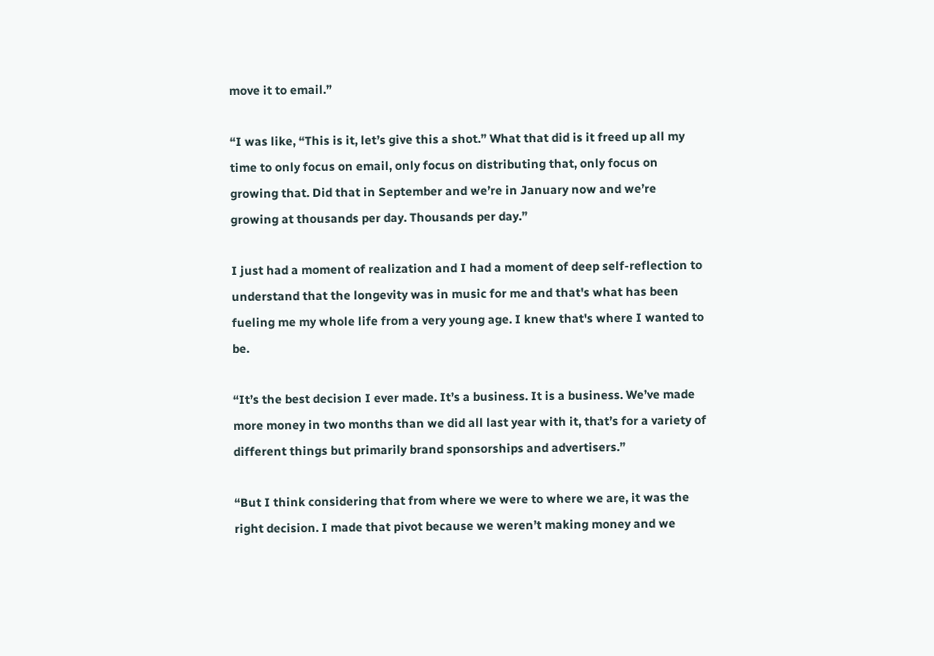move it to email.”

“I was like, “This is it, let’s give this a shot.” What that did is it freed up all my time to only focus on email, only focus on distributing that, only focus on growing that. Did that in September and we’re in January now and we’re growing at thousands per day. Thousands per day.”

I just had a moment of realization and I had a moment of deep self-reflection to understand that the longevity was in music for me and that's what has been fueling me my whole life from a very young age. I knew that's where I wanted to be.

“It’s the best decision I ever made. It’s a business. It is a business. We’ve made more money in two months than we did all last year with it, that’s for a variety of different things but primarily brand sponsorships and advertisers.”

“But I think considering that from where we were to where we are, it was the right decision. I made that pivot because we weren’t making money and we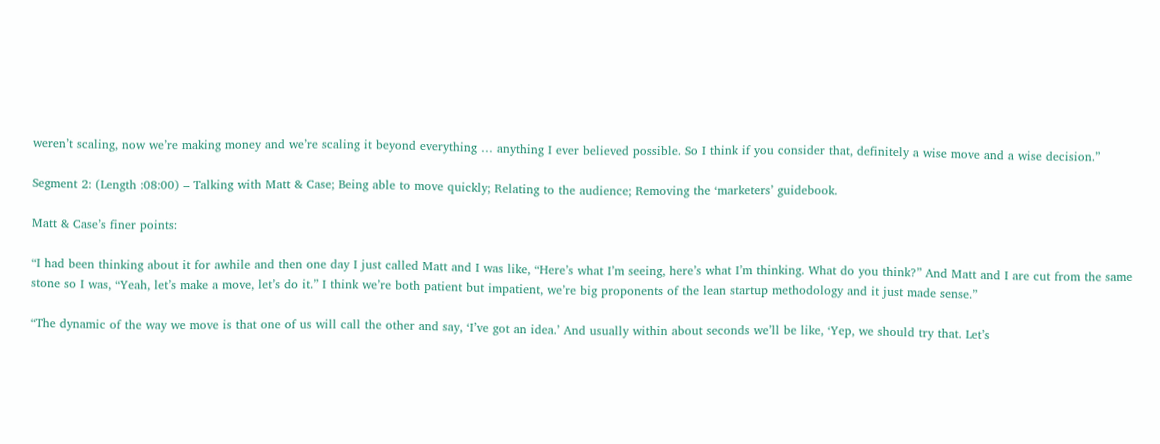weren’t scaling, now we’re making money and we’re scaling it beyond everything … anything I ever believed possible. So I think if you consider that, definitely a wise move and a wise decision.”

Segment 2: (Length :08:00) – Talking with Matt & Case; Being able to move quickly; Relating to the audience; Removing the ‘marketers’ guidebook.

Matt & Case’s finer points:

“I had been thinking about it for awhile and then one day I just called Matt and I was like, “Here’s what I’m seeing, here’s what I’m thinking. What do you think?” And Matt and I are cut from the same stone so I was, “Yeah, let’s make a move, let’s do it.” I think we’re both patient but impatient, we’re big proponents of the lean startup methodology and it just made sense.”

“The dynamic of the way we move is that one of us will call the other and say, ‘I’ve got an idea.’ And usually within about seconds we’ll be like, ‘Yep, we should try that. Let’s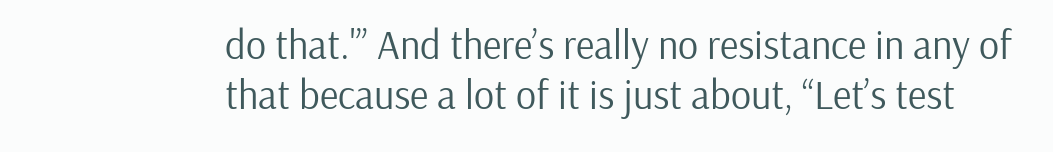do that.'” And there’s really no resistance in any of that because a lot of it is just about, “Let’s test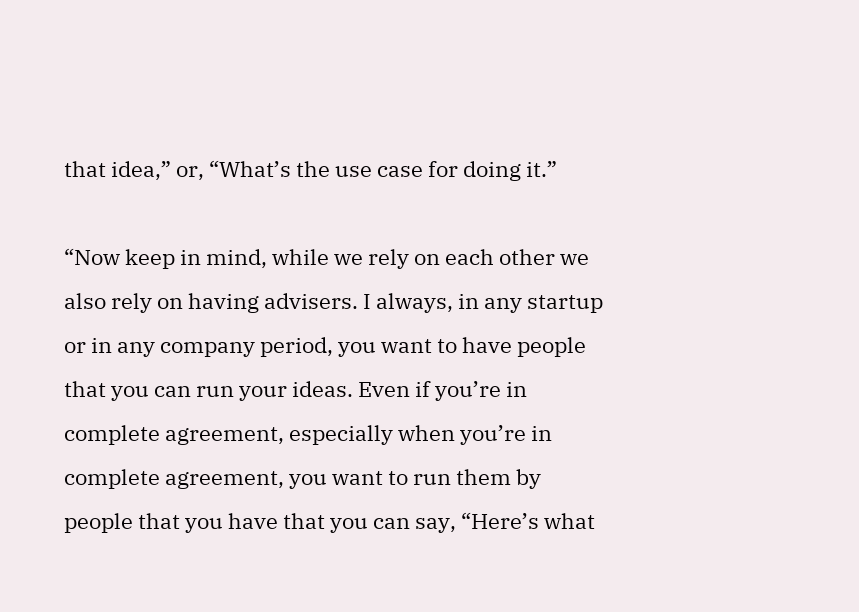that idea,” or, “What’s the use case for doing it.”

“Now keep in mind, while we rely on each other we also rely on having advisers. I always, in any startup or in any company period, you want to have people that you can run your ideas. Even if you’re in complete agreement, especially when you’re in complete agreement, you want to run them by people that you have that you can say, “Here’s what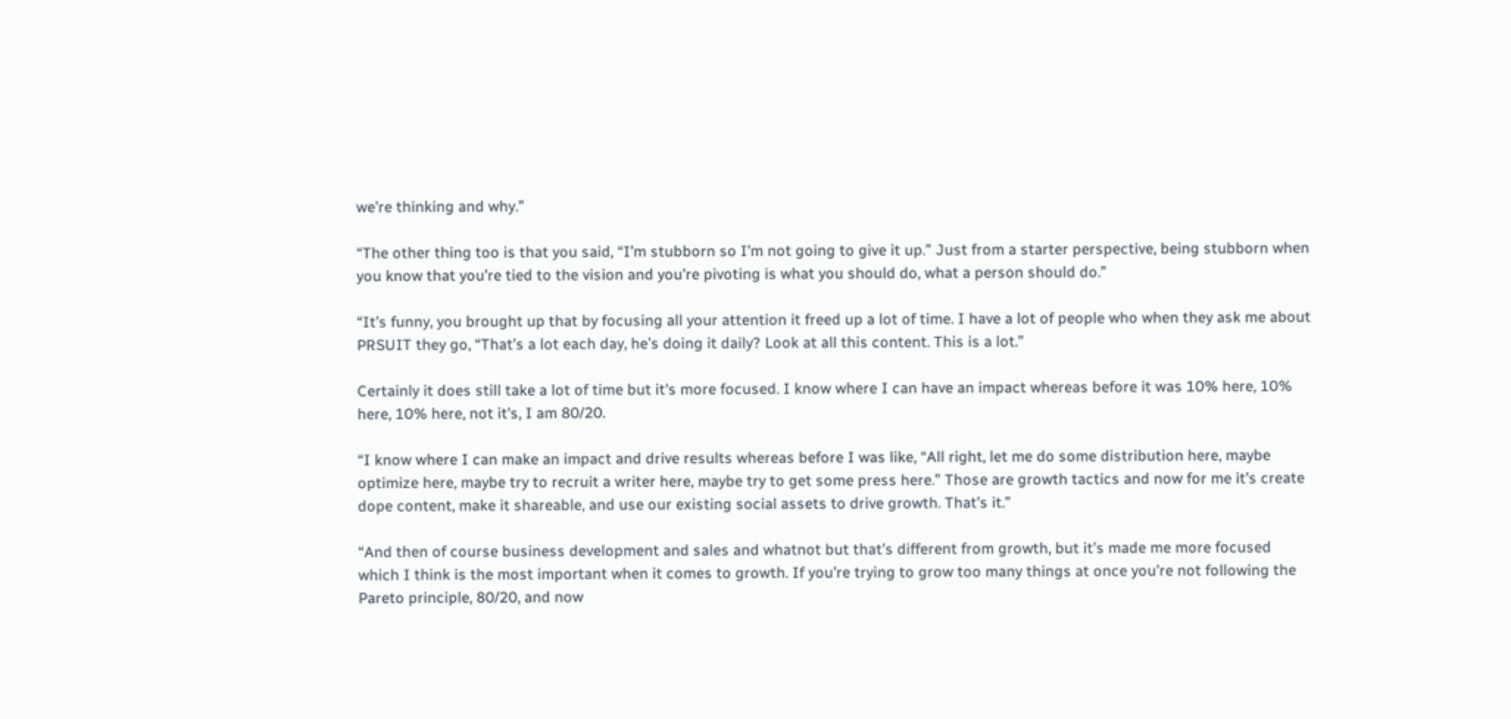we’re thinking and why.”

“The other thing too is that you said, “I’m stubborn so I’m not going to give it up.” Just from a starter perspective, being stubborn when you know that you’re tied to the vision and you’re pivoting is what you should do, what a person should do.”

“It’s funny, you brought up that by focusing all your attention it freed up a lot of time. I have a lot of people who when they ask me about PRSUIT they go, “That’s a lot each day, he’s doing it daily? Look at all this content. This is a lot.”

Certainly it does still take a lot of time but it's more focused. I know where I can have an impact whereas before it was 10% here, 10% here, 10% here, not it's, I am 80/20.

“I know where I can make an impact and drive results whereas before I was like, “All right, let me do some distribution here, maybe optimize here, maybe try to recruit a writer here, maybe try to get some press here.” Those are growth tactics and now for me it’s create dope content, make it shareable, and use our existing social assets to drive growth. That’s it.”

“And then of course business development and sales and whatnot but that’s different from growth, but it’s made me more focused which I think is the most important when it comes to growth. If you’re trying to grow too many things at once you’re not following the Pareto principle, 80/20, and now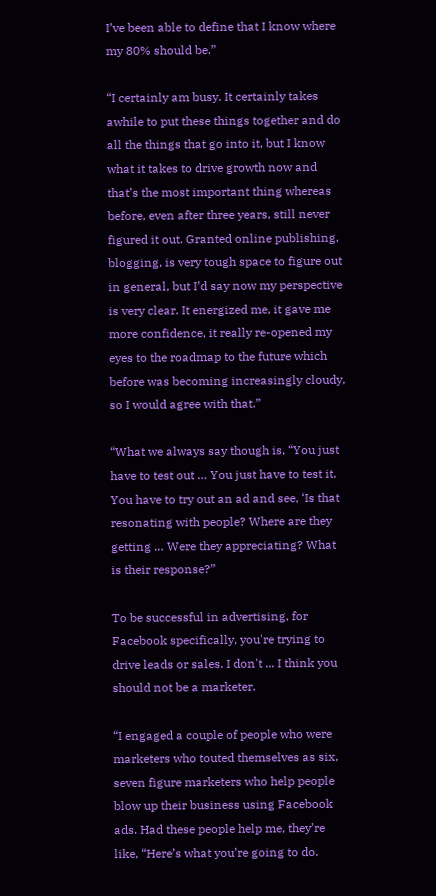I’ve been able to define that I know where my 80% should be.”

“I certainly am busy. It certainly takes awhile to put these things together and do all the things that go into it, but I know what it takes to drive growth now and that’s the most important thing whereas before, even after three years, still never figured it out. Granted online publishing, blogging, is very tough space to figure out in general, but I’d say now my perspective is very clear. It energized me, it gave me more confidence, it really re-opened my eyes to the roadmap to the future which before was becoming increasingly cloudy, so I would agree with that.”

“What we always say though is, “You just have to test out … You just have to test it. You have to try out an ad and see, ‘Is that resonating with people? Where are they getting … Were they appreciating? What is their response?”

To be successful in advertising, for Facebook specifically, you're trying to drive leads or sales. I don't ... I think you should not be a marketer.

“I engaged a couple of people who were marketers who touted themselves as six, seven figure marketers who help people blow up their business using Facebook ads. Had these people help me, they’re like, “Here’s what you’re going to do.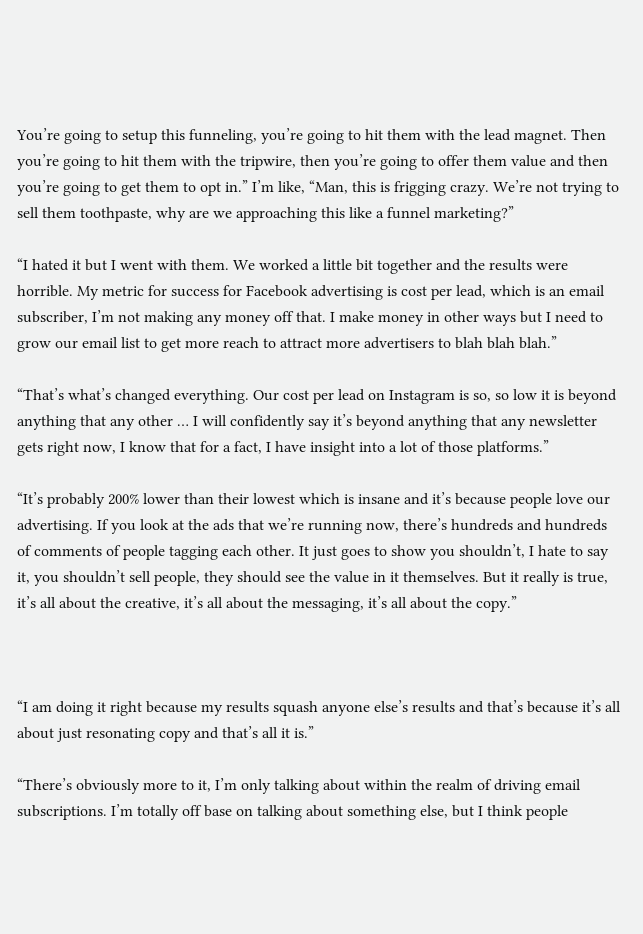You’re going to setup this funneling, you’re going to hit them with the lead magnet. Then you’re going to hit them with the tripwire, then you’re going to offer them value and then you’re going to get them to opt in.” I’m like, “Man, this is frigging crazy. We’re not trying to sell them toothpaste, why are we approaching this like a funnel marketing?”

“I hated it but I went with them. We worked a little bit together and the results were horrible. My metric for success for Facebook advertising is cost per lead, which is an email subscriber, I’m not making any money off that. I make money in other ways but I need to grow our email list to get more reach to attract more advertisers to blah blah blah.”

“That’s what’s changed everything. Our cost per lead on Instagram is so, so low it is beyond anything that any other … I will confidently say it’s beyond anything that any newsletter gets right now, I know that for a fact, I have insight into a lot of those platforms.”

“It’s probably 200% lower than their lowest which is insane and it’s because people love our advertising. If you look at the ads that we’re running now, there’s hundreds and hundreds of comments of people tagging each other. It just goes to show you shouldn’t, I hate to say it, you shouldn’t sell people, they should see the value in it themselves. But it really is true, it’s all about the creative, it’s all about the messaging, it’s all about the copy.”



“I am doing it right because my results squash anyone else’s results and that’s because it’s all about just resonating copy and that’s all it is.”

“There’s obviously more to it, I’m only talking about within the realm of driving email subscriptions. I’m totally off base on talking about something else, but I think people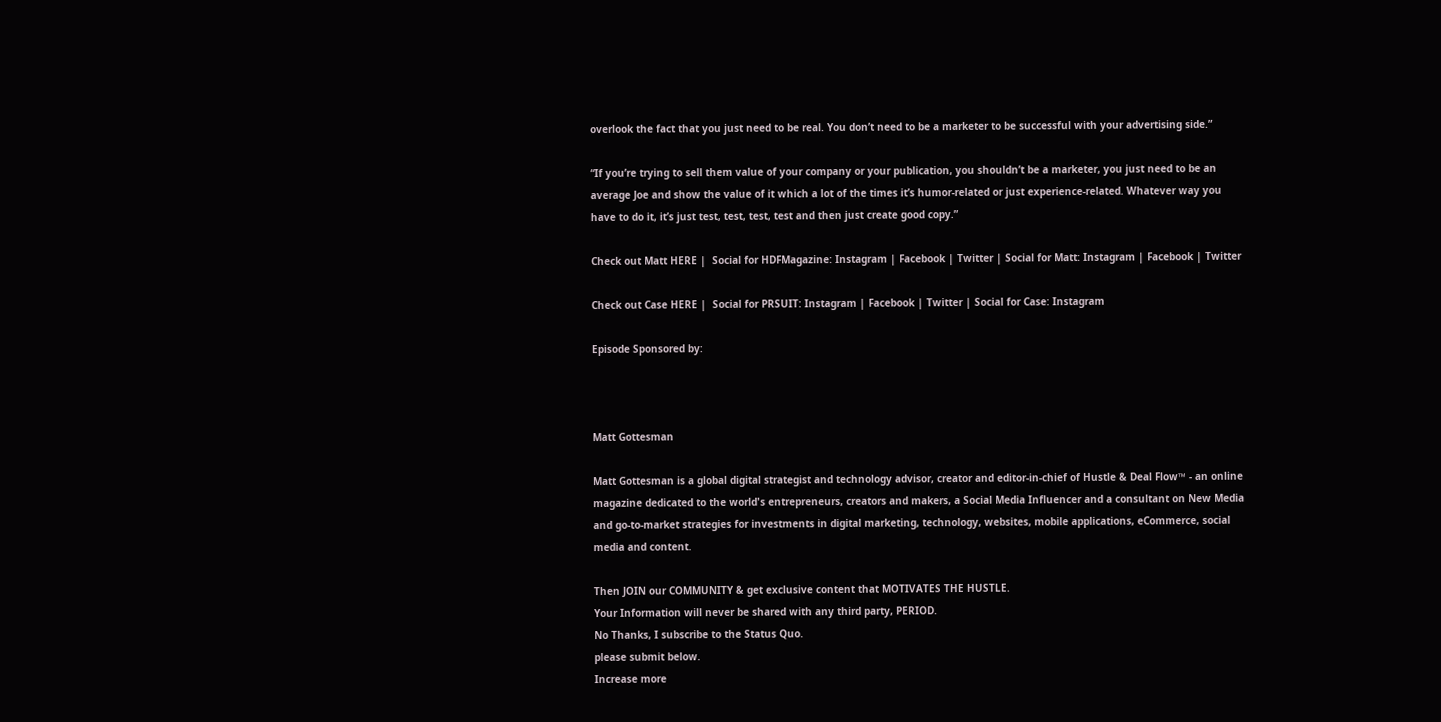overlook the fact that you just need to be real. You don’t need to be a marketer to be successful with your advertising side.”

“If you’re trying to sell them value of your company or your publication, you shouldn’t be a marketer, you just need to be an average Joe and show the value of it which a lot of the times it’s humor-related or just experience-related. Whatever way you have to do it, it’s just test, test, test, test and then just create good copy.”

Check out Matt HERE |  Social for HDFMagazine: Instagram | Facebook | Twitter | Social for Matt: Instagram | Facebook | Twitter

Check out Case HERE |  Social for PRSUIT: Instagram | Facebook | Twitter | Social for Case: Instagram

Episode Sponsored by:



Matt Gottesman

Matt Gottesman is a global digital strategist and technology advisor, creator and editor-in-chief of Hustle & Deal Flow™ - an online magazine dedicated to the world's entrepreneurs, creators and makers, a Social Media Influencer and a consultant on New Media and go-to-market strategies for investments in digital marketing, technology, websites, mobile applications, eCommerce, social media and content.

Then JOIN our COMMUNITY & get exclusive content that MOTIVATES THE HUSTLE.
Your Information will never be shared with any third party, PERIOD.
No Thanks, I subscribe to the Status Quo.
please submit below.
Increase more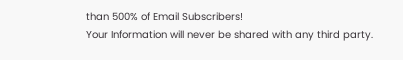than 500% of Email Subscribers!
Your Information will never be shared with any third party.